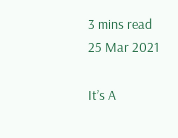3 mins read 25 Mar 2021

It’s A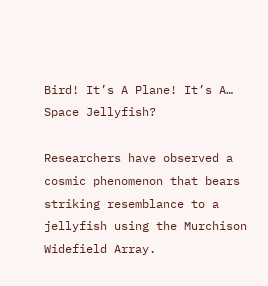Bird! It’s A Plane! It’s A… Space Jellyfish?

Researchers have observed a cosmic phenomenon that bears striking resemblance to a jellyfish using the Murchison Widefield Array.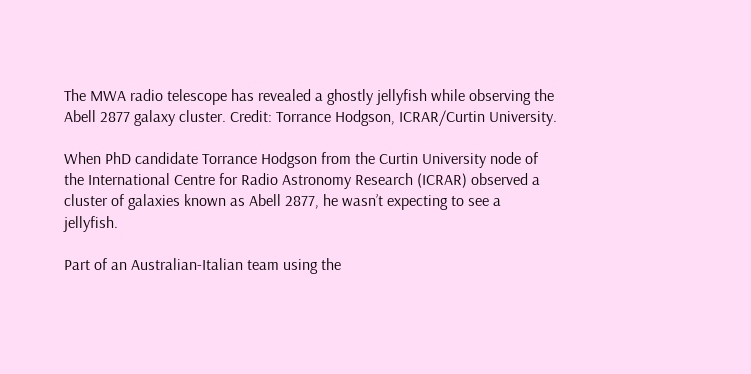The MWA radio telescope has revealed a ghostly jellyfish while observing the Abell 2877 galaxy cluster. Credit: Torrance Hodgson, ICRAR/Curtin University.

When PhD candidate Torrance Hodgson from the Curtin University node of the International Centre for Radio Astronomy Research (ICRAR) observed a cluster of galaxies known as Abell 2877, he wasn’t expecting to see a jellyfish.

Part of an Australian-Italian team using the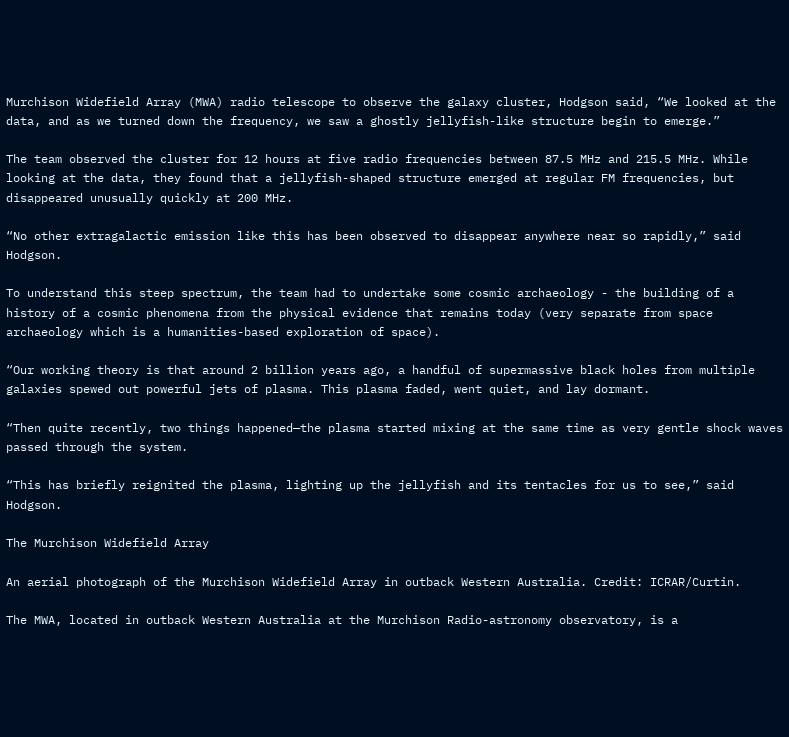Murchison Widefield Array (MWA) radio telescope to observe the galaxy cluster, Hodgson said, “We looked at the data, and as we turned down the frequency, we saw a ghostly jellyfish-like structure begin to emerge.”

The team observed the cluster for 12 hours at five radio frequencies between 87.5 MHz and 215.5 MHz. While looking at the data, they found that a jellyfish-shaped structure emerged at regular FM frequencies, but disappeared unusually quickly at 200 MHz.

“No other extragalactic emission like this has been observed to disappear anywhere near so rapidly,” said Hodgson.

To understand this steep spectrum, the team had to undertake some cosmic archaeology - the building of a history of a cosmic phenomena from the physical evidence that remains today (very separate from space archaeology which is a humanities-based exploration of space).

“Our working theory is that around 2 billion years ago, a handful of supermassive black holes from multiple galaxies spewed out powerful jets of plasma. This plasma faded, went quiet, and lay dormant.

“Then quite recently, two things happened—the plasma started mixing at the same time as very gentle shock waves passed through the system.

“This has briefly reignited the plasma, lighting up the jellyfish and its tentacles for us to see,” said Hodgson.

The Murchison Widefield Array

An aerial photograph of the Murchison Widefield Array in outback Western Australia. Credit: ICRAR/Curtin.

The MWA, located in outback Western Australia at the Murchison Radio-astronomy observatory, is a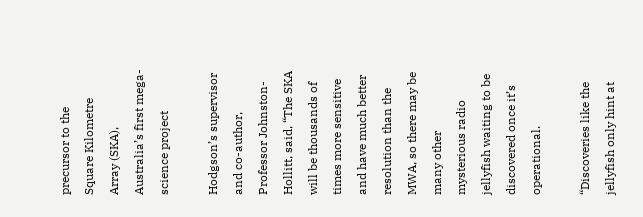precursor to the Square Kilometre Array (SKA), Australia’s first mega-science project

Hodgson’s supervisor and co-author, Professor Johnston-Hollitt, said, “The SKA will be thousands of times more sensitive and have much better resolution than the MWA, so there may be many other mysterious radio jellyfish waiting to be discovered once it’s operational.

“Discoveries like the jellyfish only hint at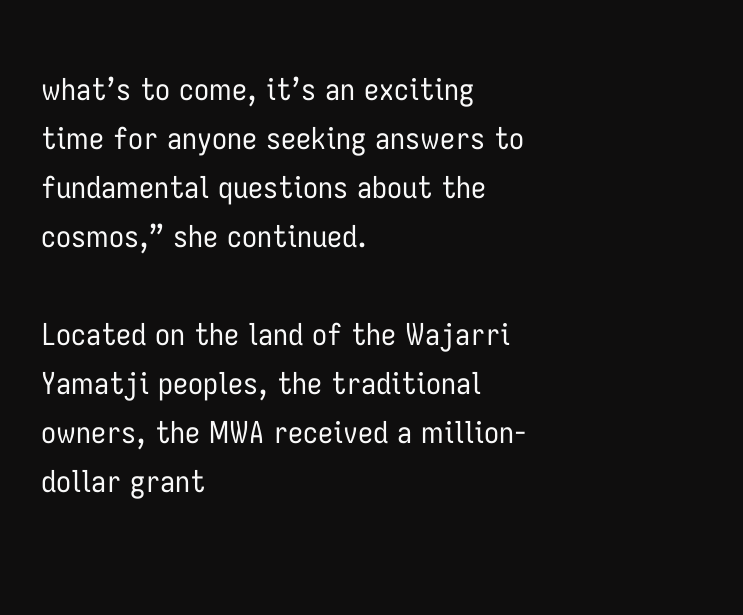what’s to come, it’s an exciting time for anyone seeking answers to fundamental questions about the cosmos,” she continued.

Located on the land of the Wajarri Yamatji peoples, the traditional owners, the MWA received a million-dollar grant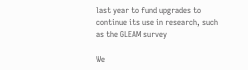last year to fund upgrades to continue its use in research, such as the GLEAM survey

We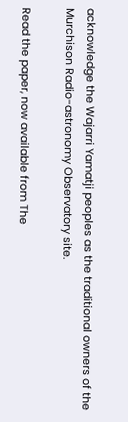acknowledge the Wajarri Yamatji peoples as the traditional owners of the Murchison Radio-astronomy Observatory site.

Read the paper, now available from The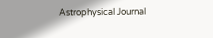Astrophysical Journal